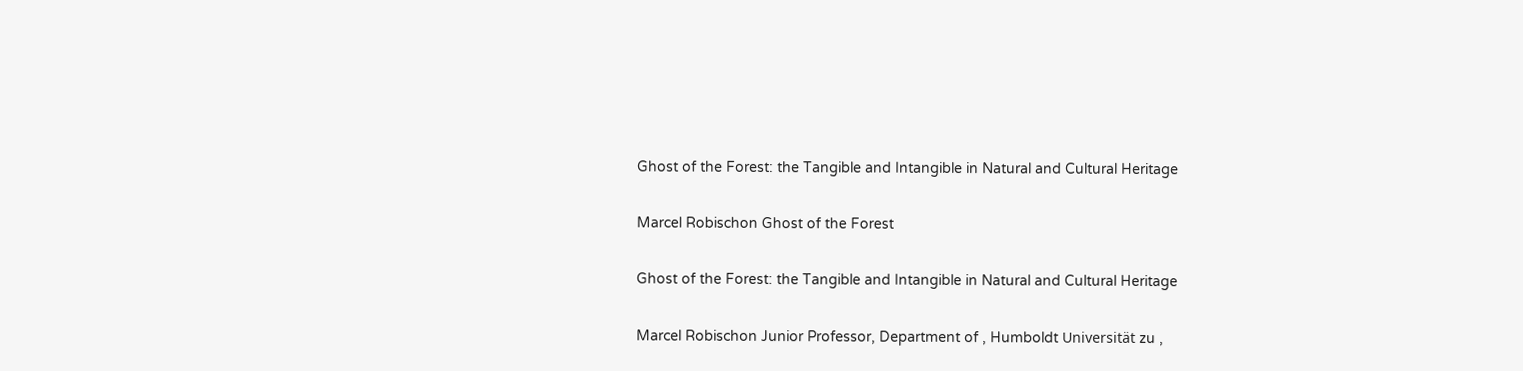Ghost of the Forest: the Tangible and Intangible in Natural and Cultural Heritage

Marcel Robischon Ghost of the Forest

Ghost of the Forest: the Tangible and Intangible in Natural and Cultural Heritage

Marcel Robischon Junior Professor, Department of , Humboldt Universität zu ,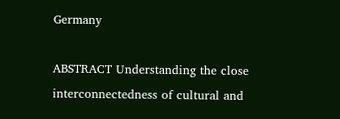Germany

ABSTRACT Understanding the close interconnectedness of cultural and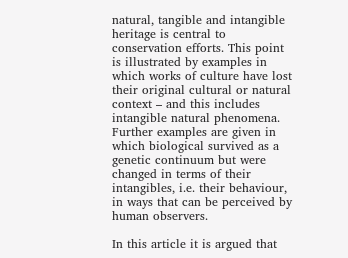natural, tangible and intangible heritage is central to conservation efforts. This point is illustrated by examples in which works of culture have lost their original cultural or natural context – and this includes intangible natural phenomena. Further examples are given in which biological survived as a genetic continuum but were changed in terms of their intangibles, i.e. their behaviour, in ways that can be perceived by human observers.

In this article it is argued that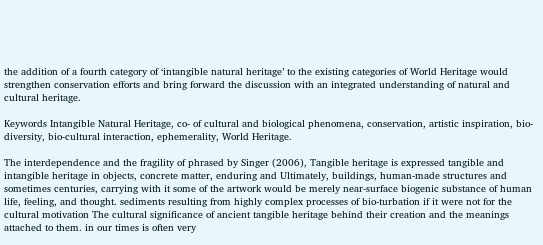the addition of a fourth category of ‘intangible natural heritage’ to the existing categories of World Heritage would strengthen conservation efforts and bring forward the discussion with an integrated understanding of natural and cultural heritage.

Keywords Intangible Natural Heritage, co- of cultural and biological phenomena, conservation, artistic inspiration, bio- diversity, bio-cultural interaction, ephemerality, World Heritage.

The interdependence and the fragility of phrased by Singer (2006), Tangible heritage is expressed tangible and intangible heritage in objects, concrete matter, enduring and Ultimately, buildings, human-made structures and sometimes centuries, carrying with it some of the artwork would be merely near-surface biogenic substance of human life, feeling, and thought. sediments resulting from highly complex processes of bio-turbation if it were not for the cultural motivation The cultural significance of ancient tangible heritage behind their creation and the meanings attached to them. in our times is often very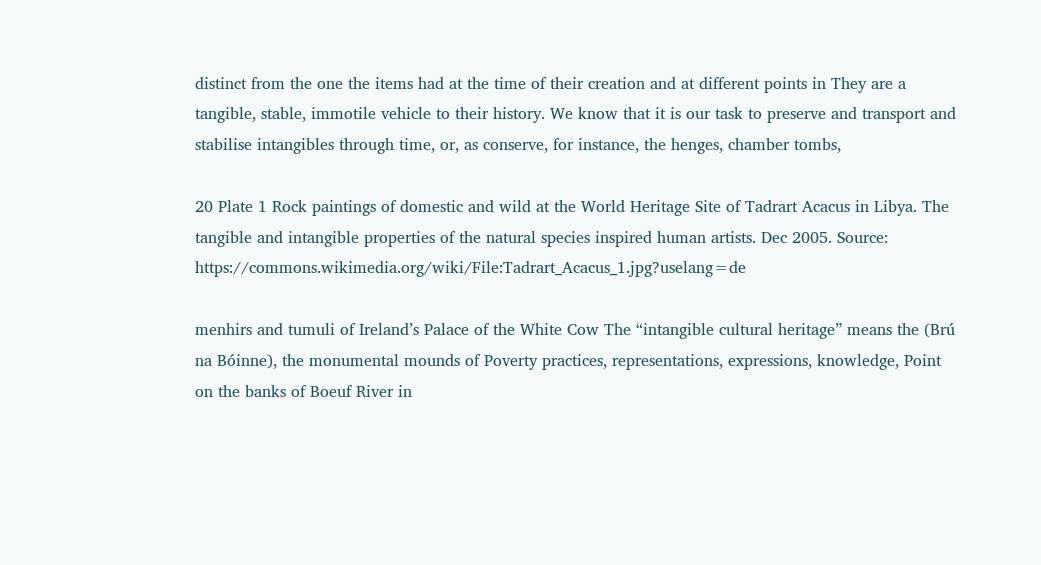distinct from the one the items had at the time of their creation and at different points in They are a tangible, stable, immotile vehicle to their history. We know that it is our task to preserve and transport and stabilise intangibles through time, or, as conserve, for instance, the henges, chamber tombs,

20 Plate 1 Rock paintings of domestic and wild at the World Heritage Site of Tadrart Acacus in Libya. The tangible and intangible properties of the natural species inspired human artists. Dec 2005. Source: https://commons.wikimedia.org/wiki/File:Tadrart_Acacus_1.jpg?uselang=de

menhirs and tumuli of Ireland’s Palace of the White Cow The “intangible cultural heritage” means the (Brú na Bóinne), the monumental mounds of Poverty practices, representations, expressions, knowledge, Point on the banks of Boeuf River in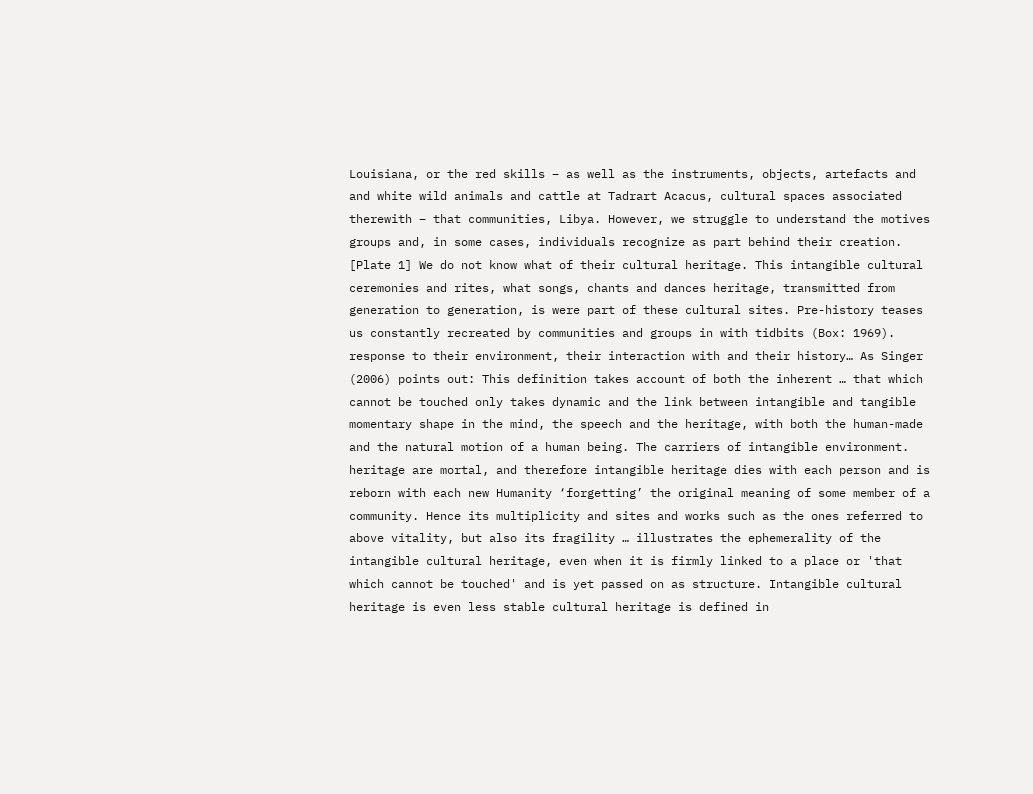Louisiana, or the red skills – as well as the instruments, objects, artefacts and and white wild animals and cattle at Tadrart Acacus, cultural spaces associated therewith – that communities, Libya. However, we struggle to understand the motives groups and, in some cases, individuals recognize as part behind their creation. [Plate 1] We do not know what of their cultural heritage. This intangible cultural ceremonies and rites, what songs, chants and dances heritage, transmitted from generation to generation, is were part of these cultural sites. Pre-history teases us constantly recreated by communities and groups in with tidbits (Box: 1969). response to their environment, their interaction with and their history… As Singer (2006) points out: This definition takes account of both the inherent … that which cannot be touched only takes dynamic and the link between intangible and tangible momentary shape in the mind, the speech and the heritage, with both the human-made and the natural motion of a human being. The carriers of intangible environment. heritage are mortal, and therefore intangible heritage dies with each person and is reborn with each new Humanity ‘forgetting’ the original meaning of some member of a community. Hence its multiplicity and sites and works such as the ones referred to above vitality, but also its fragility … illustrates the ephemerality of the intangible cultural heritage, even when it is firmly linked to a place or 'that which cannot be touched' and is yet passed on as structure. Intangible cultural heritage is even less stable cultural heritage is defined in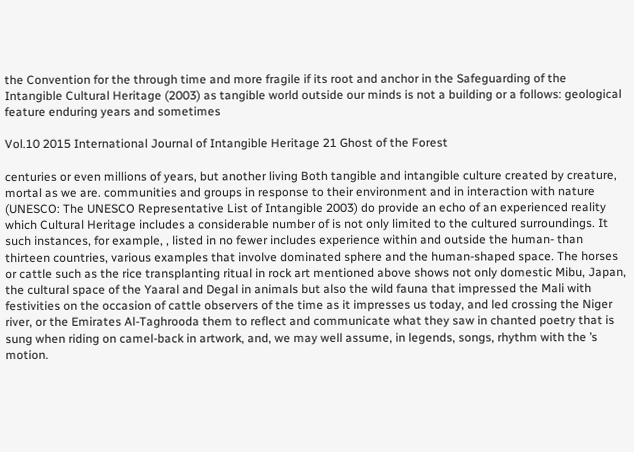the Convention for the through time and more fragile if its root and anchor in the Safeguarding of the Intangible Cultural Heritage (2003) as tangible world outside our minds is not a building or a follows: geological feature enduring years and sometimes

Vol.10 2015 International Journal of Intangible Heritage 21 Ghost of the Forest

centuries or even millions of years, but another living Both tangible and intangible culture created by creature, mortal as we are. communities and groups in response to their environment and in interaction with nature (UNESCO: The UNESCO Representative List of Intangible 2003) do provide an echo of an experienced reality which Cultural Heritage includes a considerable number of is not only limited to the cultured surroundings. It such instances, for example, , listed in no fewer includes experience within and outside the human- than thirteen countries, various examples that involve dominated sphere and the human-shaped space. The horses or cattle such as the rice transplanting ritual in rock art mentioned above shows not only domestic Mibu, Japan, the cultural space of the Yaaral and Degal in animals but also the wild fauna that impressed the Mali with festivities on the occasion of cattle observers of the time as it impresses us today, and led crossing the Niger river, or the Emirates Al-Taghrooda them to reflect and communicate what they saw in chanted poetry that is sung when riding on camel-back in artwork, and, we may well assume, in legends, songs, rhythm with the ’s motion.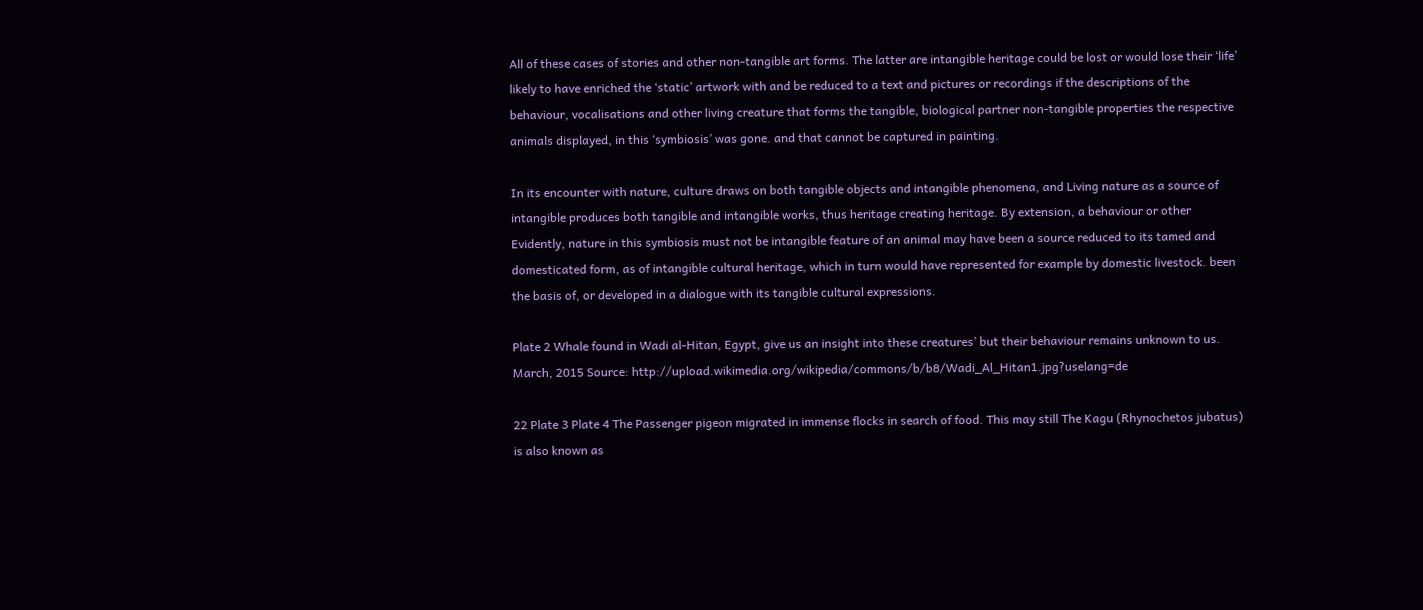All of these cases of stories and other non-tangible art forms. The latter are intangible heritage could be lost or would lose their ‘life’ likely to have enriched the ‘static’ artwork with and be reduced to a text and pictures or recordings if the descriptions of the behaviour, vocalisations and other living creature that forms the tangible, biological partner non-tangible properties the respective animals displayed, in this ‘symbiosis’ was gone. and that cannot be captured in painting.

In its encounter with nature, culture draws on both tangible objects and intangible phenomena, and Living nature as a source of intangible produces both tangible and intangible works, thus heritage creating heritage. By extension, a behaviour or other Evidently, nature in this symbiosis must not be intangible feature of an animal may have been a source reduced to its tamed and domesticated form, as of intangible cultural heritage, which in turn would have represented for example by domestic livestock. been the basis of, or developed in a dialogue with its tangible cultural expressions.

Plate 2 Whale found in Wadi al-Hitan, Egypt, give us an insight into these creatures’ but their behaviour remains unknown to us. March, 2015 Source: http://upload.wikimedia.org/wikipedia/commons/b/b8/Wadi_Al_Hitan1.jpg?uselang=de

22 Plate 3 Plate 4 The Passenger pigeon migrated in immense flocks in search of food. This may still The Kagu (Rhynochetos jubatus) is also known as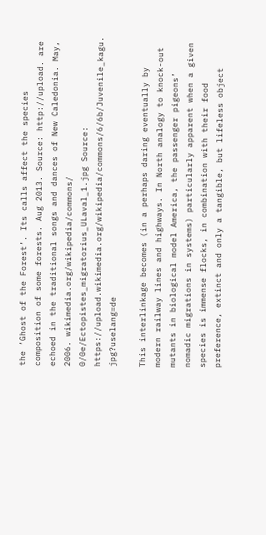the ‘Ghost of the Forest’. Its calls affect the species composition of some forests. Aug 2013. Source: http://upload. are echoed in the traditional songs and dances of New Caledonia. May, 2006. wikimedia.org/wikipedia/commons/ 0/0e/Ectopistes_migratorius_ULaval_1.jpg Source: https://upload.wikimedia.org/wikipedia/commons/6/6b/Juvenile_kagu. jpg?uselang=de

This interlinkage becomes (in a perhaps daring eventually by modern railway lines and highways. In North analogy to knock-out mutants in biological model America, the passenger pigeons’ nomadic migrations in systems) particularly apparent when a given species is immense flocks, in combination with their food preference, extinct and only a tangible, but lifeless object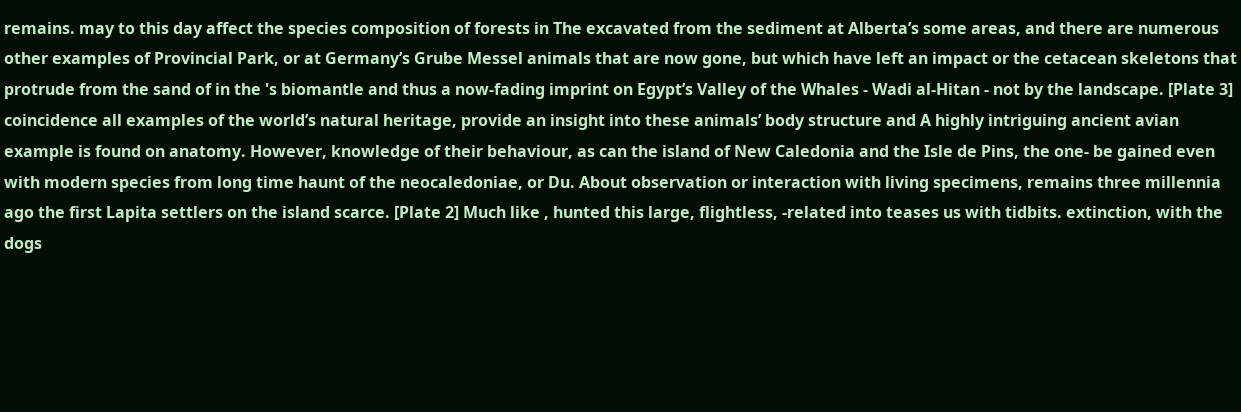remains. may to this day affect the species composition of forests in The excavated from the sediment at Alberta’s some areas, and there are numerous other examples of Provincial Park, or at Germany’s Grube Messel animals that are now gone, but which have left an impact or the cetacean skeletons that protrude from the sand of in the 's biomantle and thus a now-fading imprint on Egypt’s Valley of the Whales - Wadi al-Hitan - not by the landscape. [Plate 3] coincidence all examples of the world’s natural heritage, provide an insight into these animals’ body structure and A highly intriguing ancient avian example is found on anatomy. However, knowledge of their behaviour, as can the island of New Caledonia and the Isle de Pins, the one- be gained even with modern species from long time haunt of the neocaledoniae, or Du. About observation or interaction with living specimens, remains three millennia ago the first Lapita settlers on the island scarce. [Plate 2] Much like , hunted this large, flightless, -related into teases us with tidbits. extinction, with the dogs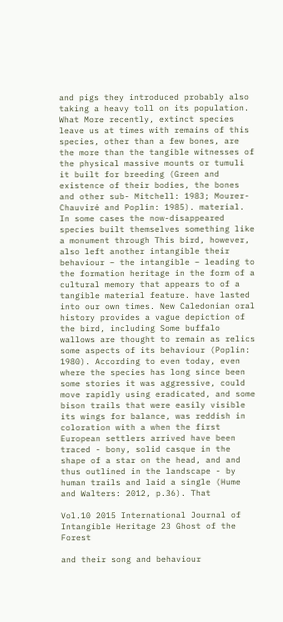and pigs they introduced probably also taking a heavy toll on its population. What More recently, extinct species leave us at times with remains of this species, other than a few bones, are the more than the tangible witnesses of the physical massive mounts or tumuli it built for breeding (Green and existence of their bodies, the bones and other sub- Mitchell: 1983; Mourer-Chauviré and Poplin: 1985). material. In some cases the now-disappeared species built themselves something like a monument through This bird, however, also left another intangible their behaviour – the intangible – leading to the formation heritage in the form of a cultural memory that appears to of a tangible material feature. have lasted into our own times. New Caledonian oral history provides a vague depiction of the bird, including Some buffalo wallows are thought to remain as relics some aspects of its behaviour (Poplin: 1980). According to even today, even where the species has long since been some stories it was aggressive, could move rapidly using eradicated, and some bison trails that were easily visible its wings for balance, was reddish in coloration with a when the first European settlers arrived have been traced - bony, solid casque in the shape of a star on the head, and and thus outlined in the landscape - by human trails and laid a single (Hume and Walters: 2012, p.36). That

Vol.10 2015 International Journal of Intangible Heritage 23 Ghost of the Forest

and their song and behaviour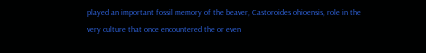played an important fossil memory of the beaver, Castoroides ohioensis, role in the very culture that once encountered the or even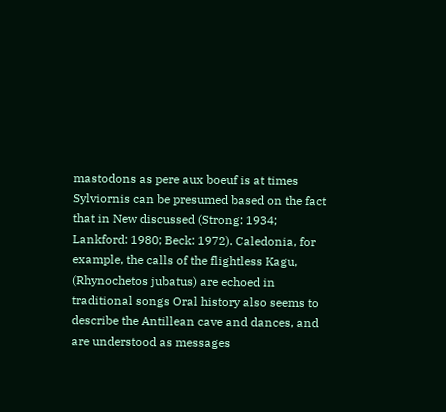mastodons as pere aux boeuf is at times Sylviornis can be presumed based on the fact that in New discussed (Strong: 1934; Lankford: 1980; Beck: 1972). Caledonia, for example, the calls of the flightless Kagu, (Rhynochetos jubatus) are echoed in traditional songs Oral history also seems to describe the Antillean cave and dances, and are understood as messages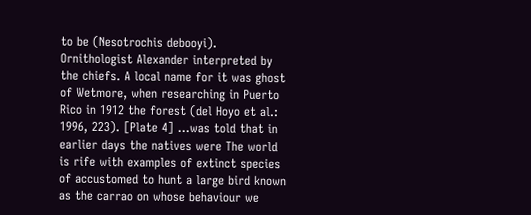to be (Nesotrochis debooyi). Ornithologist Alexander interpreted by the chiefs. A local name for it was ghost of Wetmore, when researching in Puerto Rico in 1912 the forest (del Hoyo et al.: 1996, 223). [Plate 4] …was told that in earlier days the natives were The world is rife with examples of extinct species of accustomed to hunt a large bird known as the carrao on whose behaviour we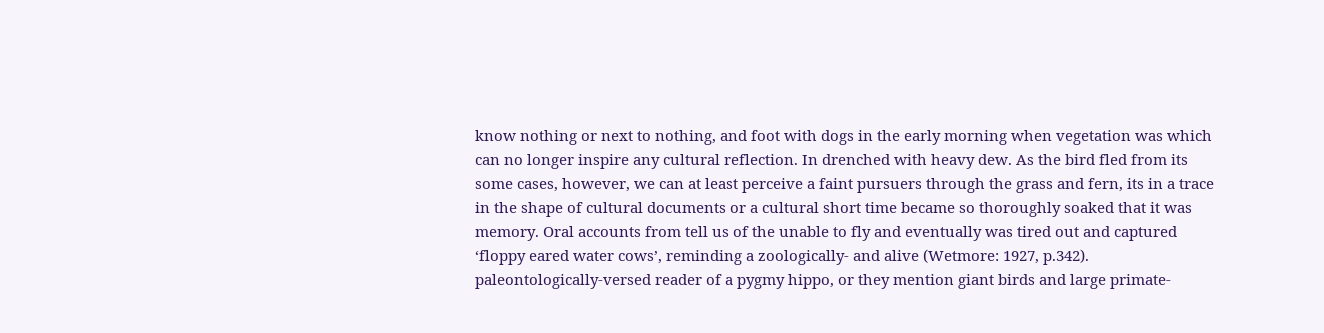know nothing or next to nothing, and foot with dogs in the early morning when vegetation was which can no longer inspire any cultural reflection. In drenched with heavy dew. As the bird fled from its some cases, however, we can at least perceive a faint pursuers through the grass and fern, its in a trace in the shape of cultural documents or a cultural short time became so thoroughly soaked that it was memory. Oral accounts from tell us of the unable to fly and eventually was tired out and captured ‘floppy eared water cows’, reminding a zoologically- and alive (Wetmore: 1927, p.342). paleontologically-versed reader of a pygmy hippo, or they mention giant birds and large primate-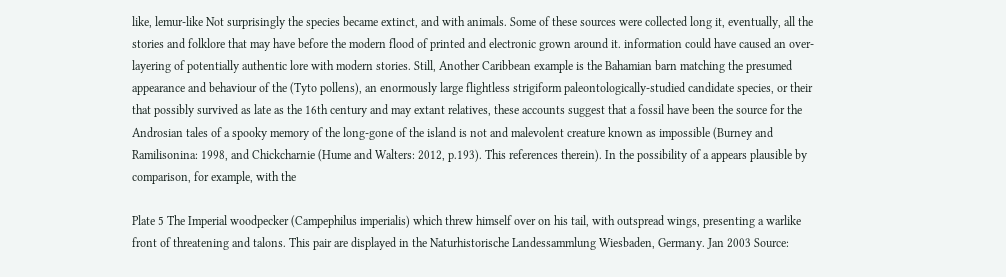like, lemur-like Not surprisingly the species became extinct, and with animals. Some of these sources were collected long it, eventually, all the stories and folklore that may have before the modern flood of printed and electronic grown around it. information could have caused an over-layering of potentially authentic lore with modern stories. Still, Another Caribbean example is the Bahamian barn matching the presumed appearance and behaviour of the (Tyto pollens), an enormously large flightless strigiform paleontologically-studied candidate species, or their that possibly survived as late as the 16th century and may extant relatives, these accounts suggest that a fossil have been the source for the Androsian tales of a spooky memory of the long-gone of the island is not and malevolent creature known as impossible (Burney and Ramilisonina: 1998, and Chickcharnie (Hume and Walters: 2012, p.193). This references therein). In the possibility of a appears plausible by comparison, for example, with the

Plate 5 The Imperial woodpecker (Campephilus imperialis) which threw himself over on his tail, with outspread wings, presenting a warlike front of threatening and talons. This pair are displayed in the Naturhistorische Landessammlung Wiesbaden, Germany. Jan 2003 Source: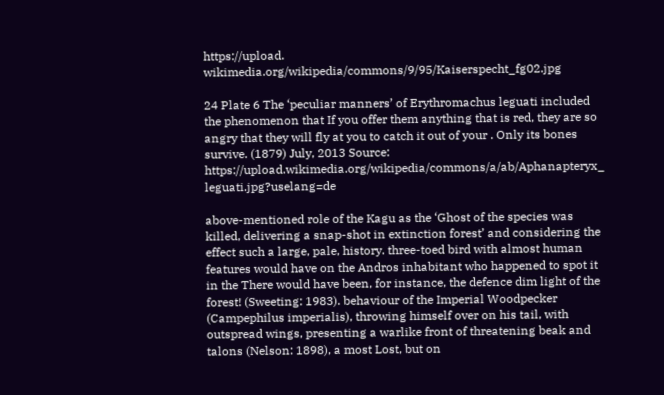https://upload. wikimedia.org/wikipedia/commons/9/95/Kaiserspecht_fg02.jpg

24 Plate 6 The ‘peculiar manners’ of Erythromachus leguati included the phenomenon that If you offer them anything that is red, they are so angry that they will fly at you to catch it out of your . Only its bones survive. (1879) July, 2013 Source: https://upload.wikimedia.org/wikipedia/commons/a/ab/Aphanapteryx_ leguati.jpg?uselang=de

above-mentioned role of the Kagu as the ‘Ghost of the species was killed, delivering a snap-shot in extinction forest’ and considering the effect such a large, pale, history. three-toed bird with almost human features would have on the Andros inhabitant who happened to spot it in the There would have been, for instance, the defence dim light of the forest! (Sweeting: 1983). behaviour of the Imperial Woodpecker (Campephilus imperialis), throwing himself over on his tail, with outspread wings, presenting a warlike front of threatening beak and talons (Nelson: 1898), a most Lost, but on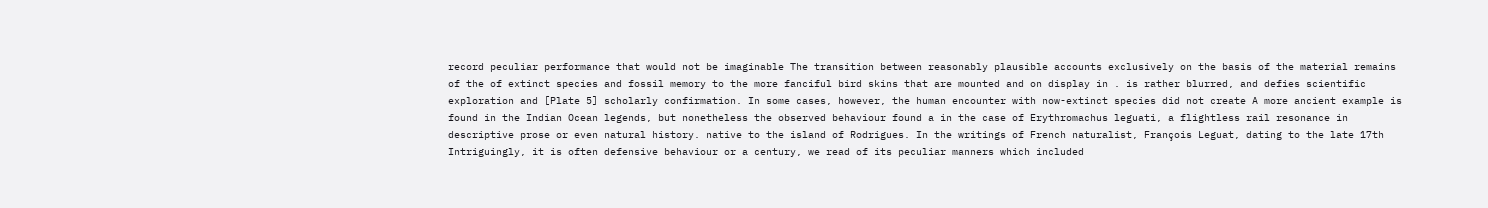record peculiar performance that would not be imaginable The transition between reasonably plausible accounts exclusively on the basis of the material remains of the of extinct species and fossil memory to the more fanciful bird skins that are mounted and on display in . is rather blurred, and defies scientific exploration and [Plate 5] scholarly confirmation. In some cases, however, the human encounter with now-extinct species did not create A more ancient example is found in the Indian Ocean legends, but nonetheless the observed behaviour found a in the case of Erythromachus leguati, a flightless rail resonance in descriptive prose or even natural history. native to the island of Rodrigues. In the writings of French naturalist, François Leguat, dating to the late 17th Intriguingly, it is often defensive behaviour or a century, we read of its peculiar manners which included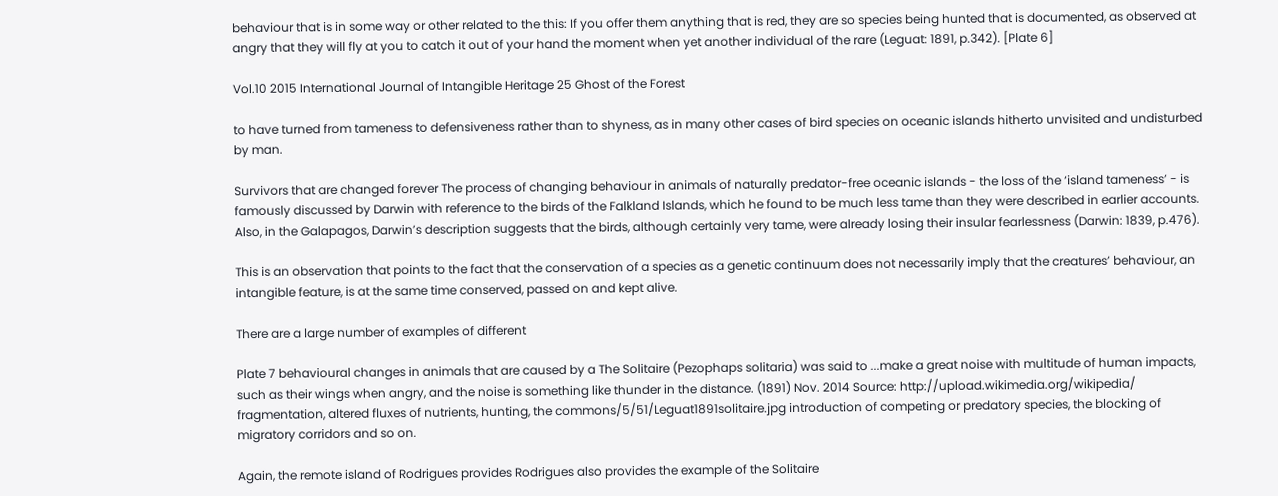behaviour that is in some way or other related to the this: If you offer them anything that is red, they are so species being hunted that is documented, as observed at angry that they will fly at you to catch it out of your hand the moment when yet another individual of the rare (Leguat: 1891, p.342). [Plate 6]

Vol.10 2015 International Journal of Intangible Heritage 25 Ghost of the Forest

to have turned from tameness to defensiveness rather than to shyness, as in many other cases of bird species on oceanic islands hitherto unvisited and undisturbed by man.

Survivors that are changed forever The process of changing behaviour in animals of naturally predator-free oceanic islands - the loss of the ‘island tameness’ - is famously discussed by Darwin with reference to the birds of the Falkland Islands, which he found to be much less tame than they were described in earlier accounts. Also, in the Galapagos, Darwin’s description suggests that the birds, although certainly very tame, were already losing their insular fearlessness (Darwin: 1839, p.476).

This is an observation that points to the fact that the conservation of a species as a genetic continuum does not necessarily imply that the creatures’ behaviour, an intangible feature, is at the same time conserved, passed on and kept alive.

There are a large number of examples of different

Plate 7 behavioural changes in animals that are caused by a The Solitaire (Pezophaps solitaria) was said to ...make a great noise with multitude of human impacts, such as their wings when angry, and the noise is something like thunder in the distance. (1891) Nov. 2014 Source: http://upload.wikimedia.org/wikipedia/ fragmentation, altered fluxes of nutrients, hunting, the commons/5/51/Leguat1891solitaire.jpg introduction of competing or predatory species, the blocking of migratory corridors and so on.

Again, the remote island of Rodrigues provides Rodrigues also provides the example of the Solitaire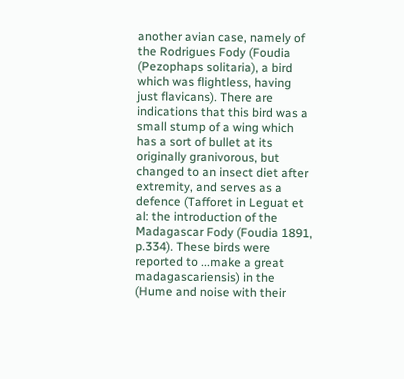another avian case, namely of the Rodrigues Fody (Foudia (Pezophaps solitaria), a bird which was flightless, having just flavicans). There are indications that this bird was a small stump of a wing which has a sort of bullet at its originally granivorous, but changed to an insect diet after extremity, and serves as a defence (Tafforet in Leguat et al: the introduction of the Madagascar Fody (Foudia 1891, p.334). These birds were reported to ...make a great madagascariensis) in the (Hume and noise with their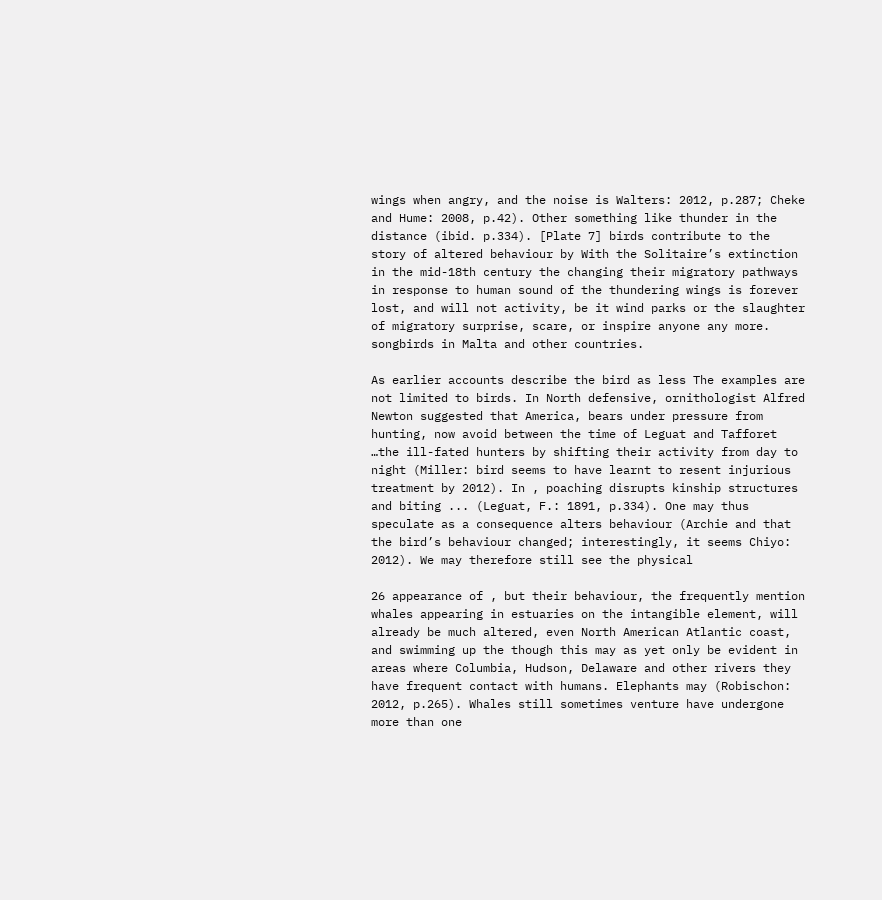wings when angry, and the noise is Walters: 2012, p.287; Cheke and Hume: 2008, p.42). Other something like thunder in the distance (ibid. p.334). [Plate 7] birds contribute to the story of altered behaviour by With the Solitaire’s extinction in the mid-18th century the changing their migratory pathways in response to human sound of the thundering wings is forever lost, and will not activity, be it wind parks or the slaughter of migratory surprise, scare, or inspire anyone any more. songbirds in Malta and other countries.

As earlier accounts describe the bird as less The examples are not limited to birds. In North defensive, ornithologist Alfred Newton suggested that America, bears under pressure from hunting, now avoid between the time of Leguat and Tafforet …the ill-fated hunters by shifting their activity from day to night (Miller: bird seems to have learnt to resent injurious treatment by 2012). In , poaching disrupts kinship structures and biting ... (Leguat, F.: 1891, p.334). One may thus speculate as a consequence alters behaviour (Archie and that the bird’s behaviour changed; interestingly, it seems Chiyo: 2012). We may therefore still see the physical

26 appearance of , but their behaviour, the frequently mention whales appearing in estuaries on the intangible element, will already be much altered, even North American Atlantic coast, and swimming up the though this may as yet only be evident in areas where Columbia, Hudson, Delaware and other rivers they have frequent contact with humans. Elephants may (Robischon: 2012, p.265). Whales still sometimes venture have undergone more than one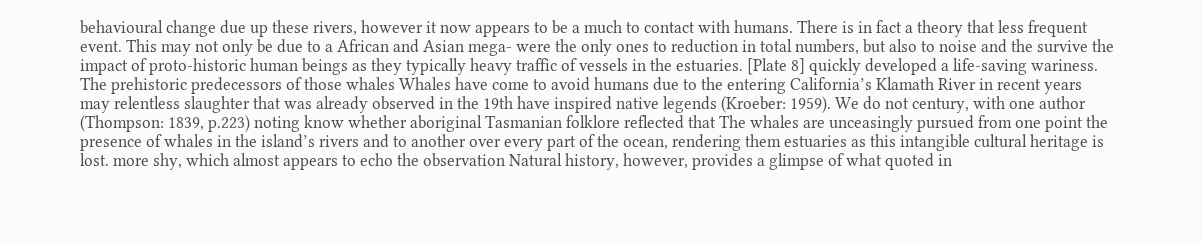behavioural change due up these rivers, however it now appears to be a much to contact with humans. There is in fact a theory that less frequent event. This may not only be due to a African and Asian mega- were the only ones to reduction in total numbers, but also to noise and the survive the impact of proto-historic human beings as they typically heavy traffic of vessels in the estuaries. [Plate 8] quickly developed a life-saving wariness. The prehistoric predecessors of those whales Whales have come to avoid humans due to the entering California’s Klamath River in recent years may relentless slaughter that was already observed in the 19th have inspired native legends (Kroeber: 1959). We do not century, with one author (Thompson: 1839, p.223) noting know whether aboriginal Tasmanian folklore reflected that The whales are unceasingly pursued from one point the presence of whales in the island’s rivers and to another over every part of the ocean, rendering them estuaries as this intangible cultural heritage is lost. more shy, which almost appears to echo the observation Natural history, however, provides a glimpse of what quoted in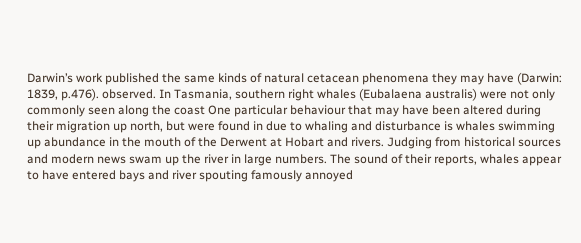Darwin’s work published the same kinds of natural cetacean phenomena they may have (Darwin: 1839, p.476). observed. In Tasmania, southern right whales (Eubalaena australis) were not only commonly seen along the coast One particular behaviour that may have been altered during their migration up north, but were found in due to whaling and disturbance is whales swimming up abundance in the mouth of the Derwent at Hobart and rivers. Judging from historical sources and modern news swam up the river in large numbers. The sound of their reports, whales appear to have entered bays and river spouting famously annoyed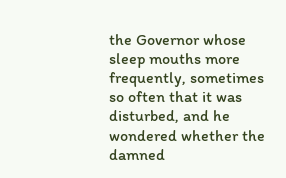the Governor whose sleep mouths more frequently, sometimes so often that it was disturbed, and he wondered whether the damned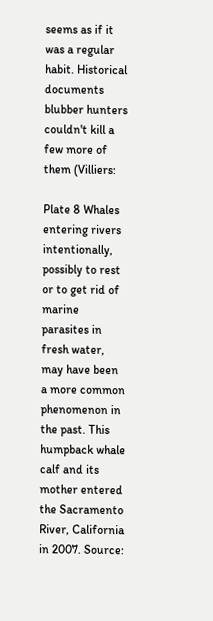seems as if it was a regular habit. Historical documents blubber hunters couldn't kill a few more of them (Villiers:

Plate 8 Whales entering rivers intentionally, possibly to rest or to get rid of marine parasites in fresh water, may have been a more common phenomenon in the past. This humpback whale calf and its mother entered the Sacramento River, California in 2007. Source: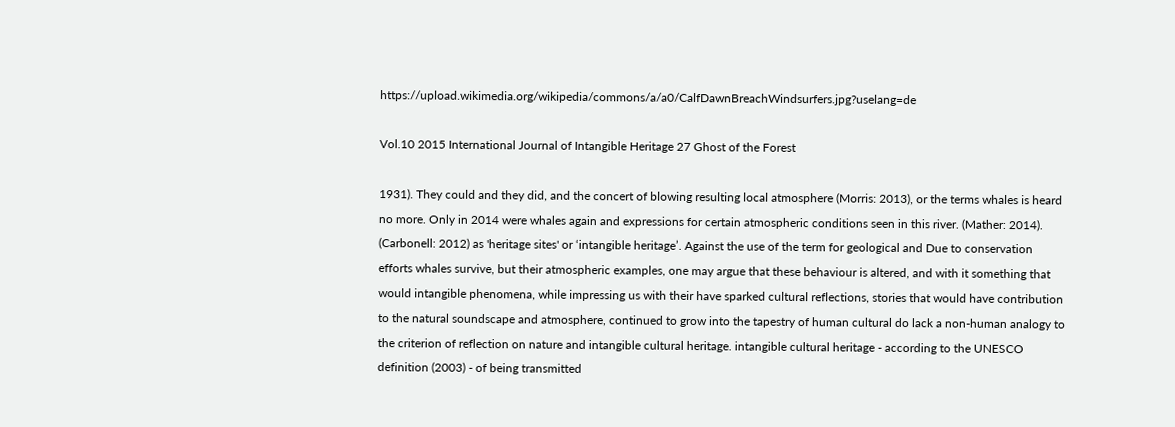https://upload.wikimedia.org/wikipedia/commons/a/a0/CalfDawnBreachWindsurfers.jpg?uselang=de

Vol.10 2015 International Journal of Intangible Heritage 27 Ghost of the Forest

1931). They could and they did, and the concert of blowing resulting local atmosphere (Morris: 2013), or the terms whales is heard no more. Only in 2014 were whales again and expressions for certain atmospheric conditions seen in this river. (Mather: 2014). (Carbonell: 2012) as 'heritage sites' or ‘intangible heritage’. Against the use of the term for geological and Due to conservation efforts whales survive, but their atmospheric examples, one may argue that these behaviour is altered, and with it something that would intangible phenomena, while impressing us with their have sparked cultural reflections, stories that would have contribution to the natural soundscape and atmosphere, continued to grow into the tapestry of human cultural do lack a non-human analogy to the criterion of reflection on nature and intangible cultural heritage. intangible cultural heritage - according to the UNESCO definition (2003) - of being transmitted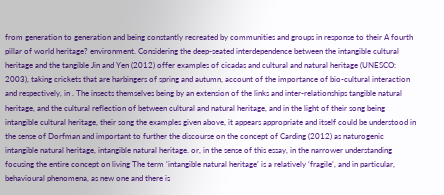from generation to generation and being constantly recreated by communities and groups in response to their A fourth pillar of world heritage? environment. Considering the deep-seated interdependence between the intangible cultural heritage and the tangible Jin and Yen (2012) offer examples of cicadas and cultural and natural heritage (UNESCO: 2003), taking crickets that are harbingers of spring and autumn, account of the importance of bio-cultural interaction and respectively, in . The insects themselves being by an extension of the links and inter-relationships tangible natural heritage, and the cultural reflection of between cultural and natural heritage, and in the light of their song being intangible cultural heritage, their song the examples given above, it appears appropriate and itself could be understood in the sense of Dorfman and important to further the discourse on the concept of Carding (2012) as naturogenic intangible natural heritage, intangible natural heritage. or, in the sense of this essay, in the narrower understanding focusing the entire concept on living The term ‘intangible natural heritage’ is a relatively ‘fragile’, and in particular, behavioural phenomena, as new one and there is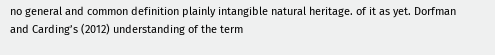no general and common definition plainly intangible natural heritage. of it as yet. Dorfman and Carding’s (2012) understanding of the term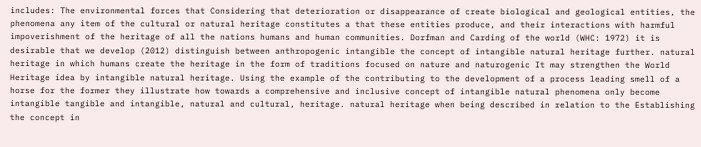includes: The environmental forces that Considering that deterioration or disappearance of create biological and geological entities, the phenomena any item of the cultural or natural heritage constitutes a that these entities produce, and their interactions with harmful impoverishment of the heritage of all the nations humans and human communities. Dorfman and Carding of the world (WHC: 1972) it is desirable that we develop (2012) distinguish between anthropogenic intangible the concept of intangible natural heritage further. natural heritage in which humans create the heritage in the form of traditions focused on nature and naturogenic It may strengthen the World Heritage idea by intangible natural heritage. Using the example of the contributing to the development of a process leading smell of a horse for the former they illustrate how towards a comprehensive and inclusive concept of intangible natural phenomena only become intangible tangible and intangible, natural and cultural, heritage. natural heritage when being described in relation to the Establishing the concept in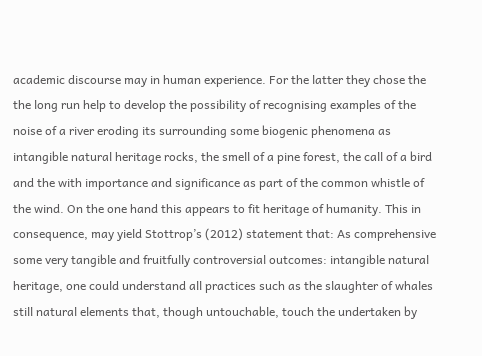academic discourse may in human experience. For the latter they chose the the long run help to develop the possibility of recognising examples of the noise of a river eroding its surrounding some biogenic phenomena as intangible natural heritage rocks, the smell of a pine forest, the call of a bird and the with importance and significance as part of the common whistle of the wind. On the one hand this appears to fit heritage of humanity. This in consequence, may yield Stottrop’s (2012) statement that: As comprehensive some very tangible and fruitfully controversial outcomes: intangible natural heritage, one could understand all practices such as the slaughter of whales still natural elements that, though untouchable, touch the undertaken by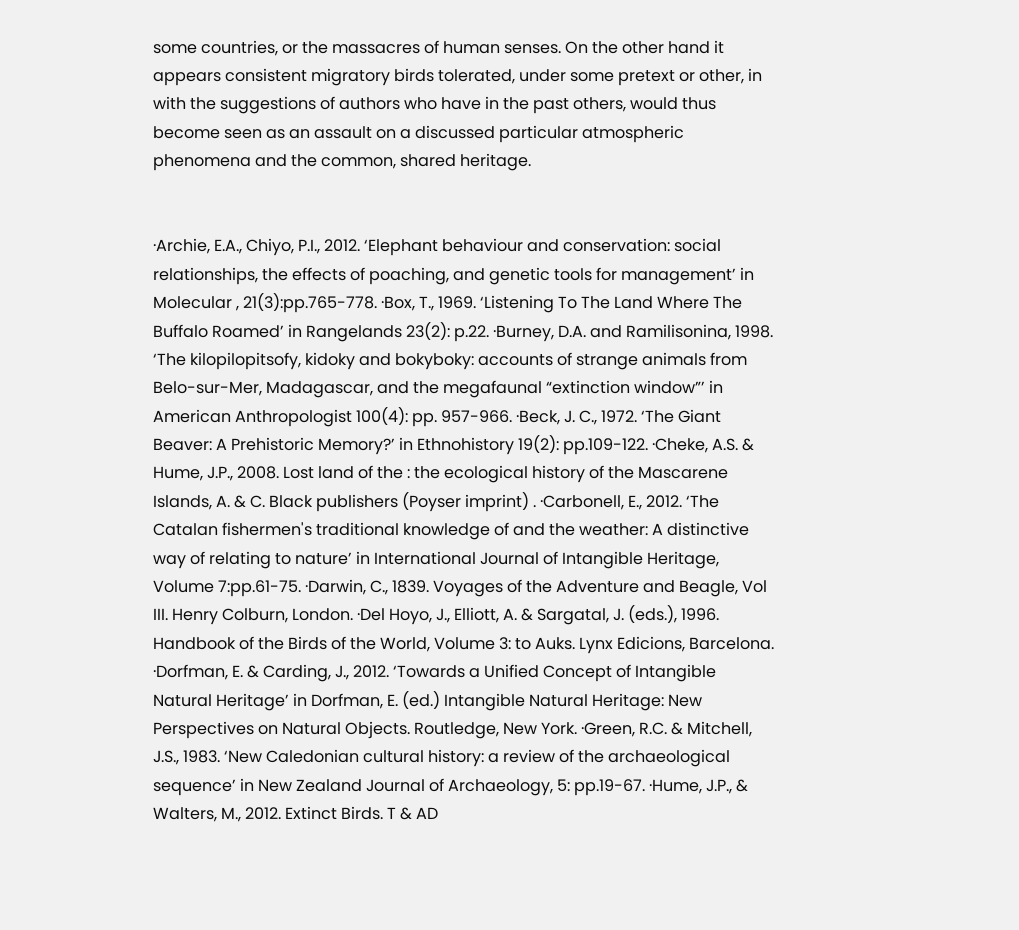some countries, or the massacres of human senses. On the other hand it appears consistent migratory birds tolerated, under some pretext or other, in with the suggestions of authors who have in the past others, would thus become seen as an assault on a discussed particular atmospheric phenomena and the common, shared heritage.


·Archie, E.A., Chiyo, P.I., 2012. ‘Elephant behaviour and conservation: social relationships, the effects of poaching, and genetic tools for management’ in Molecular , 21(3):pp.765-778. ·Box, T., 1969. ‘Listening To The Land Where The Buffalo Roamed’ in Rangelands 23(2): p.22. ·Burney, D.A. and Ramilisonina, 1998. ‘The kilopilopitsofy, kidoky and bokyboky: accounts of strange animals from Belo-sur-Mer, Madagascar, and the megafaunal “extinction window”’ in American Anthropologist 100(4): pp. 957-966. ·Beck, J. C., 1972. ‘The Giant Beaver: A Prehistoric Memory?’ in Ethnohistory 19(2): pp.109-122. ·Cheke, A.S. & Hume, J.P., 2008. Lost land of the : the ecological history of the Mascarene Islands, A. & C. Black publishers (Poyser imprint) . ·Carbonell, E., 2012. ‘The Catalan fishermen's traditional knowledge of and the weather: A distinctive way of relating to nature’ in International Journal of Intangible Heritage, Volume 7:pp.61-75. ·Darwin, C., 1839. Voyages of the Adventure and Beagle, Vol III. Henry Colburn, London. ·Del Hoyo, J., Elliott, A. & Sargatal, J. (eds.), 1996. Handbook of the Birds of the World, Volume 3: to Auks. Lynx Edicions, Barcelona. ·Dorfman, E. & Carding, J., 2012. ‘Towards a Unified Concept of Intangible Natural Heritage’ in Dorfman, E. (ed.) Intangible Natural Heritage: New Perspectives on Natural Objects. Routledge, New York. ·Green, R.C. & Mitchell, J.S., 1983. ‘New Caledonian cultural history: a review of the archaeological sequence’ in New Zealand Journal of Archaeology, 5: pp.19-67. ·Hume, J.P., & Walters, M., 2012. Extinct Birds. T & AD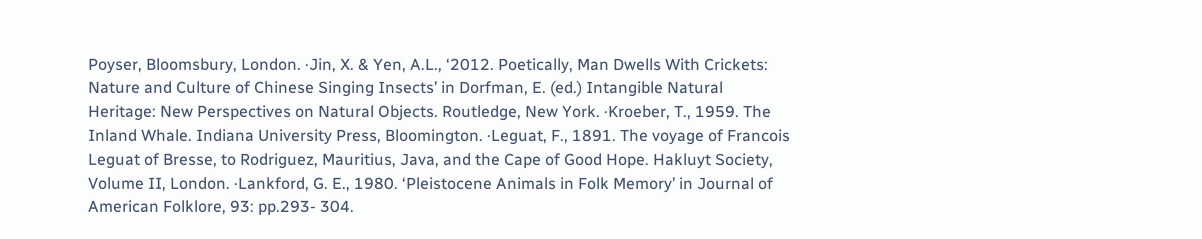Poyser, Bloomsbury, London. ·Jin, X. & Yen, A.L., ‘2012. Poetically, Man Dwells With Crickets: Nature and Culture of Chinese Singing Insects’ in Dorfman, E. (ed.) Intangible Natural Heritage: New Perspectives on Natural Objects. Routledge, New York. ·Kroeber, T., 1959. The Inland Whale. Indiana University Press, Bloomington. ·Leguat, F., 1891. The voyage of Francois Leguat of Bresse, to Rodriguez, Mauritius, Java, and the Cape of Good Hope. Hakluyt Society, Volume II, London. ·Lankford, G. E., 1980. ‘Pleistocene Animals in Folk Memory’ in Journal of American Folklore, 93: pp.293- 304.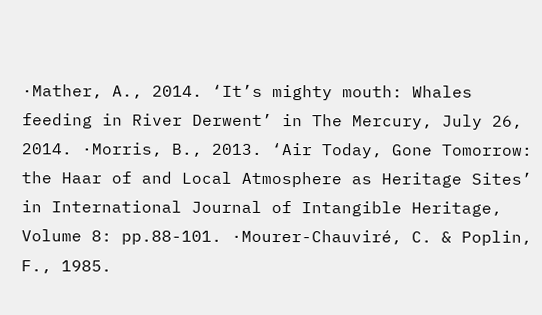·Mather, A., 2014. ‘It’s mighty mouth: Whales feeding in River Derwent’ in The Mercury, July 26, 2014. ·Morris, B., 2013. ‘Air Today, Gone Tomorrow: the Haar of and Local Atmosphere as Heritage Sites’ in International Journal of Intangible Heritage, Volume 8: pp.88-101. ·Mourer-Chauviré, C. & Poplin, F., 1985.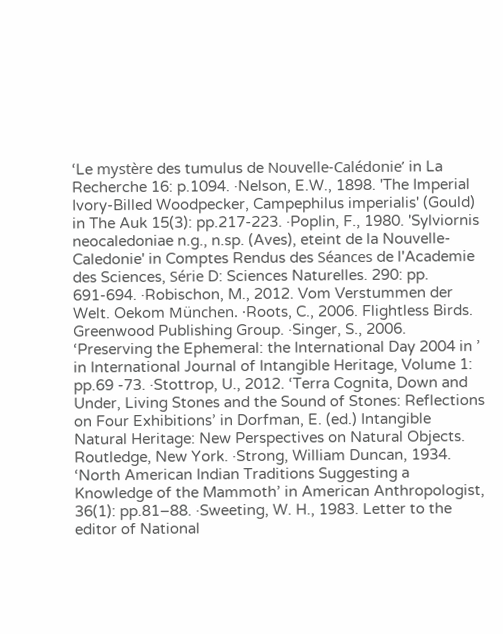‘Le mystère des tumulus de Nouvelle-Calédonie’ in La Recherche 16: p.1094. ·Nelson, E.W., 1898. 'The Imperial Ivory-Billed Woodpecker, Campephilus imperialis' (Gould) in The Auk 15(3): pp.217-223. ·Poplin, F., 1980. 'Sylviornis neocaledoniae n.g., n.sp. (Aves), eteint de la Nouvelle-Caledonie' in Comptes Rendus des Séances de l'Academie des Sciences, Série D: Sciences Naturelles. 290: pp. 691-694. ·Robischon, M., 2012. Vom Verstummen der Welt. Oekom München. ·Roots, C., 2006. Flightless Birds. Greenwood Publishing Group. ·Singer, S., 2006. ‘Preserving the Ephemeral: the International Day 2004 in ’ in International Journal of Intangible Heritage, Volume 1: pp.69 -73. ·Stottrop, U., 2012. ‘Terra Cognita, Down and Under, Living Stones and the Sound of Stones: Reflections on Four Exhibitions’ in Dorfman, E. (ed.) Intangible Natural Heritage: New Perspectives on Natural Objects. Routledge, New York. ·Strong, William Duncan, 1934. ‘North American Indian Traditions Suggesting a Knowledge of the Mammoth’ in American Anthropologist, 36(1): pp.81–88. ·Sweeting, W. H., 1983. Letter to the editor of National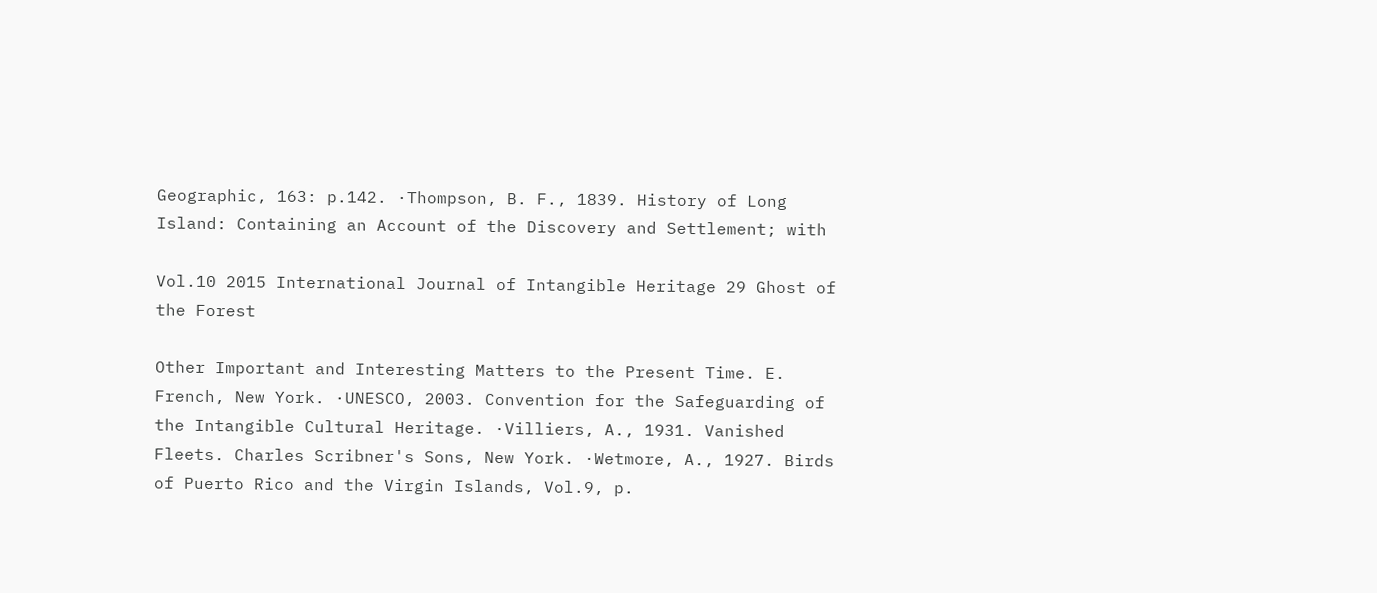Geographic, 163: p.142. ·Thompson, B. F., 1839. History of Long Island: Containing an Account of the Discovery and Settlement; with

Vol.10 2015 International Journal of Intangible Heritage 29 Ghost of the Forest

Other Important and Interesting Matters to the Present Time. E. French, New York. ·UNESCO, 2003. Convention for the Safeguarding of the Intangible Cultural Heritage. ·Villiers, A., 1931. Vanished Fleets. Charles Scribner's Sons, New York. ·Wetmore, A., 1927. Birds of Puerto Rico and the Virgin Islands, Vol.9, p.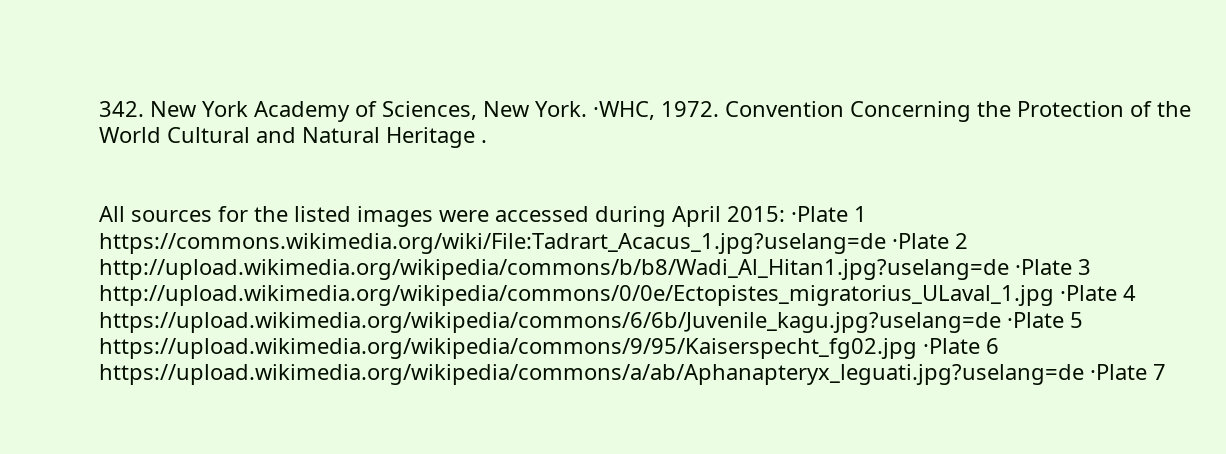342. New York Academy of Sciences, New York. ·WHC, 1972. Convention Concerning the Protection of the World Cultural and Natural Heritage .


All sources for the listed images were accessed during April 2015: ·Plate 1 https://commons.wikimedia.org/wiki/File:Tadrart_Acacus_1.jpg?uselang=de ·Plate 2 http://upload.wikimedia.org/wikipedia/commons/b/b8/Wadi_Al_Hitan1.jpg?uselang=de ·Plate 3 http://upload.wikimedia.org/wikipedia/commons/0/0e/Ectopistes_migratorius_ULaval_1.jpg ·Plate 4 https://upload.wikimedia.org/wikipedia/commons/6/6b/Juvenile_kagu.jpg?uselang=de ·Plate 5 https://upload.wikimedia.org/wikipedia/commons/9/95/Kaiserspecht_fg02.jpg ·Plate 6 https://upload.wikimedia.org/wikipedia/commons/a/ab/Aphanapteryx_leguati.jpg?uselang=de ·Plate 7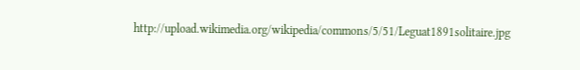http://upload.wikimedia.org/wikipedia/commons/5/51/Leguat1891solitaire.jpg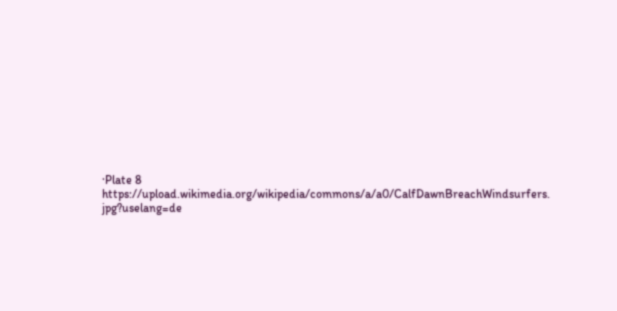·Plate 8 https://upload.wikimedia.org/wikipedia/commons/a/a0/CalfDawnBreachWindsurfers. jpg?uselang=de